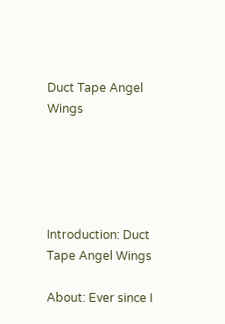Duct Tape Angel Wings





Introduction: Duct Tape Angel Wings

About: Ever since I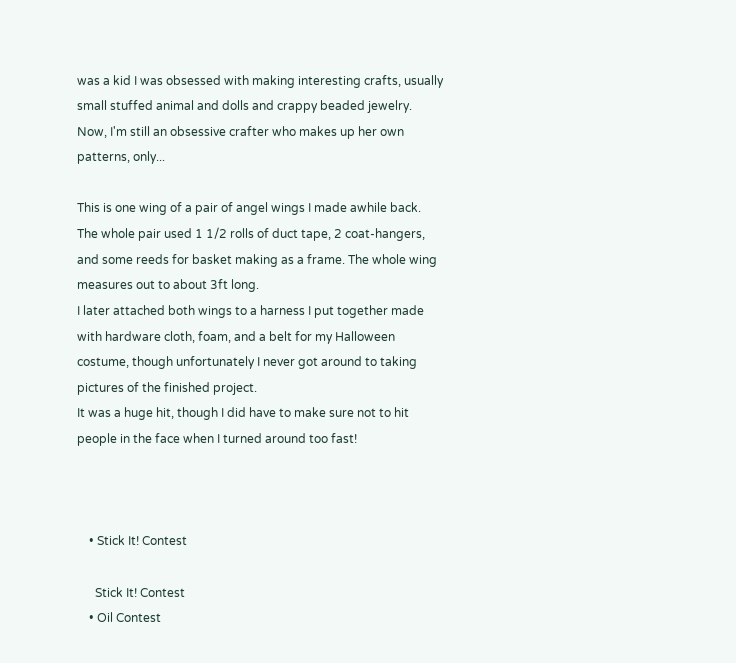was a kid I was obsessed with making interesting crafts, usually small stuffed animal and dolls and crappy beaded jewelry. Now, I'm still an obsessive crafter who makes up her own patterns, only...

This is one wing of a pair of angel wings I made awhile back. The whole pair used 1 1/2 rolls of duct tape, 2 coat-hangers, and some reeds for basket making as a frame. The whole wing measures out to about 3ft long.
I later attached both wings to a harness I put together made with hardware cloth, foam, and a belt for my Halloween costume, though unfortunately I never got around to taking pictures of the finished project.
It was a huge hit, though I did have to make sure not to hit people in the face when I turned around too fast!



    • Stick It! Contest

      Stick It! Contest
    • Oil Contest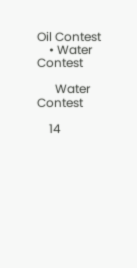Oil Contest
    • Water Contest

      Water Contest

    14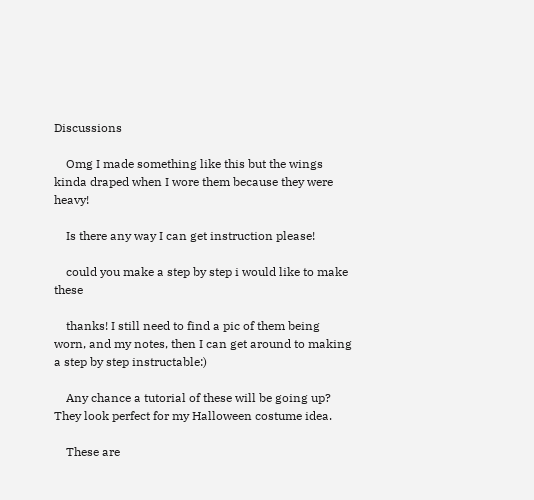Discussions

    Omg I made something like this but the wings kinda draped when I wore them because they were heavy!

    Is there any way I can get instruction please!

    could you make a step by step i would like to make these

    thanks! I still need to find a pic of them being worn, and my notes, then I can get around to making a step by step instructable:)

    Any chance a tutorial of these will be going up? They look perfect for my Halloween costume idea.

    These are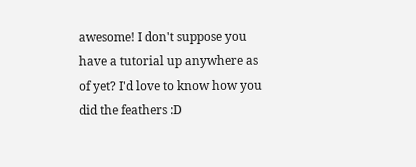awesome! I don't suppose you have a tutorial up anywhere as of yet? I'd love to know how you did the feathers :D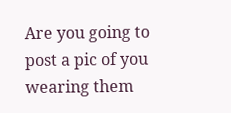Are you going to post a pic of you wearing them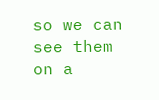so we can see them on a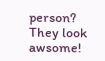person? They look awsome!